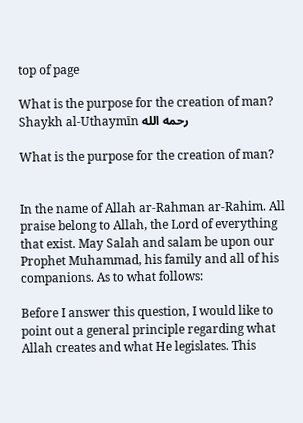top of page

What is the purpose for the creation of man? Shaykh al-Uthaymīn رحمه الله

What is the purpose for the creation of man?


In the name of Allah ar-Rahman ar-Rahim. All praise belong to Allah, the Lord of everything that exist. May Salah and salam be upon our Prophet Muhammad, his family and all of his companions. As to what follows:

Before I answer this question, I would like to point out a general principle regarding what Allah creates and what He legislates. This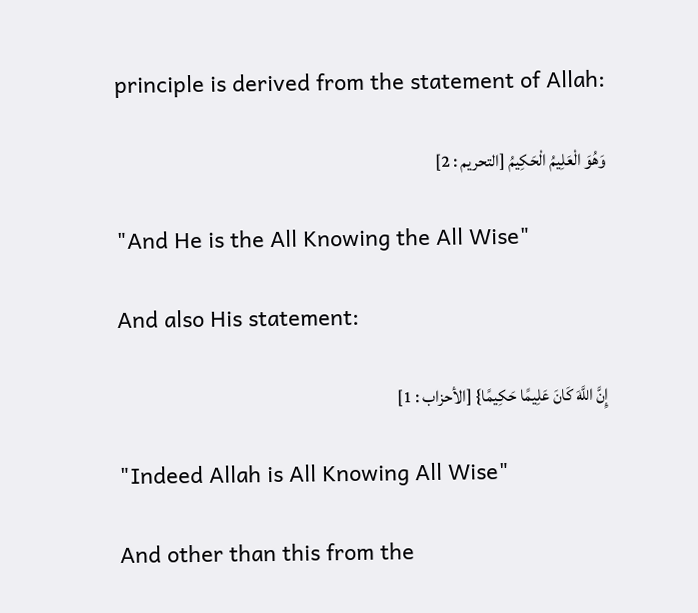principle is derived from the statement of Allah:

وَهُوَ الْعَلِيمُ الْحَكِيمُ [التحريم : 2]

"And He is the All Knowing the All Wise"

And also His statement:

إِنَّ اللَّهَ كَانَ عَلِيمًا حَكِيمًا} [الأحزاب : 1]

"Indeed Allah is All Knowing All Wise"

And other than this from the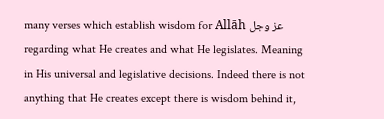many verses which establish wisdom for Allāh عز وجل regarding what He creates and what He legislates. Meaning in His universal and legislative decisions. Indeed there is not anything that He creates except there is wisdom behind it,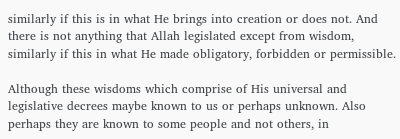similarly if this is in what He brings into creation or does not. And there is not anything that Allah legislated except from wisdom, similarly if this in what He made obligatory, forbidden or permissible.

Although these wisdoms which comprise of His universal and legislative decrees maybe known to us or perhaps unknown. Also perhaps they are known to some people and not others, in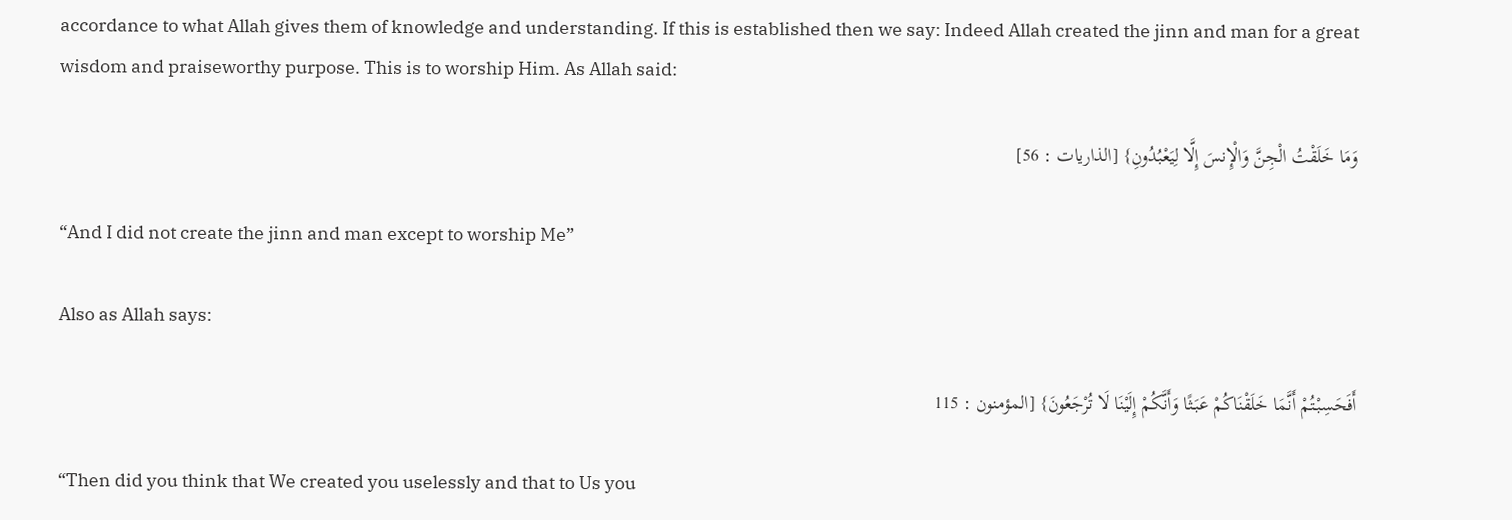accordance to what Allah gives them of knowledge and understanding. If this is established then we say: Indeed Allah created the jinn and man for a great wisdom and praiseworthy purpose. This is to worship Him. As Allah said:

وَمَا خَلَقْتُ الْجِنَّ وَالْإِنسَ إِلَّا لِيَعْبُدُونِ} [الذاريات : 56]

“And I did not create the jinn and man except to worship Me”

Also as Allah says:

أَفَحَسِبْتُمْ أَنَّمَا خَلَقْنَاكُمْ عَبَثًا وَأَنَّكُمْ إِلَيْنَا لَا تُرْجَعُونَ} [المؤمنون : 115

“Then did you think that We created you uselessly and that to Us you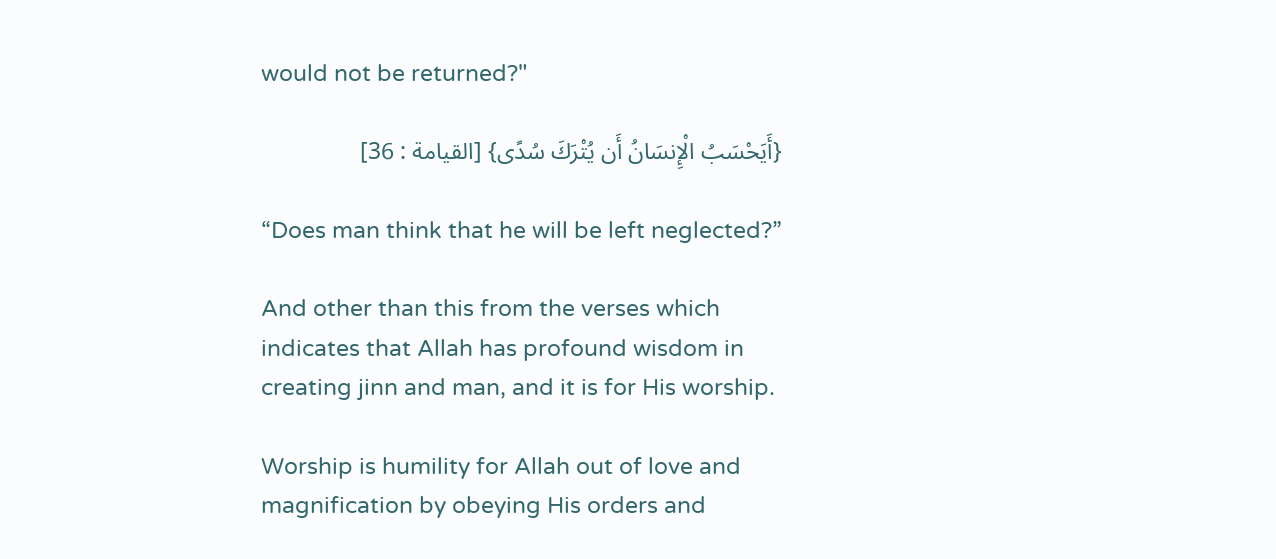would not be returned?"

{أَيَحْسَبُ الْإِنسَانُ أَن يُتْرَكَ سُدًى} [القيامة : 36]

“Does man think that he will be left neglected?”

And other than this from the verses which indicates that Allah has profound wisdom in creating jinn and man, and it is for His worship.

Worship is humility for Allah out of love and magnification by obeying His orders and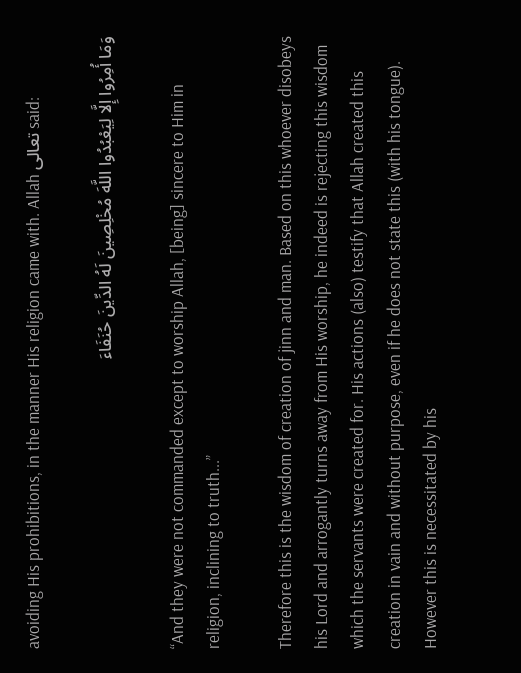avoiding His prohibitions, in the manner His religion came with. Allah تعالى said:

وَمَا أُمِرُوا إِلَّا لِيَعْبُدُوا اللَّهَ مُخْلِصِينَ لَهُ الدِّينَ حُنَفَاءَ

“And they were not commanded except to worship Allah, [being] sincere to Him in religion, inclining to truth...”

Therefore this is the wisdom of creation of jinn and man. Based on this whoever disobeys his Lord and arrogantly turns away from His worship, he indeed is rejecting this wisdom which the servants were created for. His actions (also) testify that Allah created this creation in vain and without purpose, even if he does not state this (with his tongue). However this is necessitated by his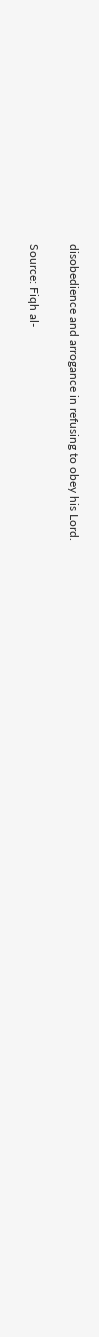disobedience and arrogance in refusing to obey his Lord.

Source: Fiqh al-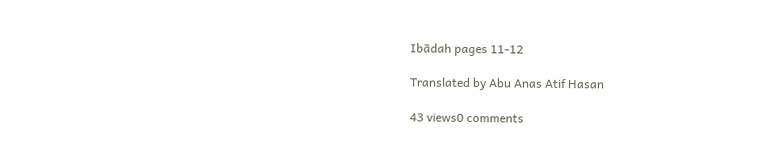Ibādah pages 11-12

Translated by Abu Anas Atif Hasan

43 views0 comments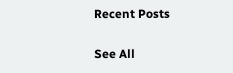Recent Posts

See All